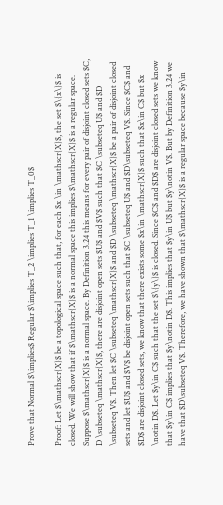Prove that Normal $\implies$ Regular $\implies T_2 \implies T_1 \implies T_0$

Proof: Let $\mathscr{X}$ be a topological space such that, for each $x \in \mathscr{X}$, the set $\{x\}$ is closed. We will show that if $\mathscr{X}$ is a normal space this implies $\mathscr{X}$ is a regular space. Suppose $\mathscr{X}$ is a normal space. By Definition 3.24 this means for every pair of disjoint closed sets $C, D \subseteq \mathscr{X}$, there are disjoint open sets $U$ and $V$ such that $C \subseteq U$ and $D \subseteq V$. Then let $C \subseteq \mathscr{X}$ and $D \subseteq \mathscr{X}$ be a pair of disjoint closed sets and let $U$ and $V$ be disjoint open sets such that $C \subseteq U$ and $D\subseteq V$. Since $C$ and $D$ are disjoint closed sets, we know that there exists some $x\in \mathscr{X}$ such that $x\in C$ but $x \notin D$. Let $y\in C$ such that the set $\{y\}$ is closed. Since $C$ and $D$ are disjoint closed sets we know that $y\in C$ implies that $y\notin D$. This implies that $y\in U$ but $y\notin V$. But by Definition 3.24 we have that $D\subseteq V$. Therefore, we have shown that $\mathscr{X}$ is a regular space because $y\in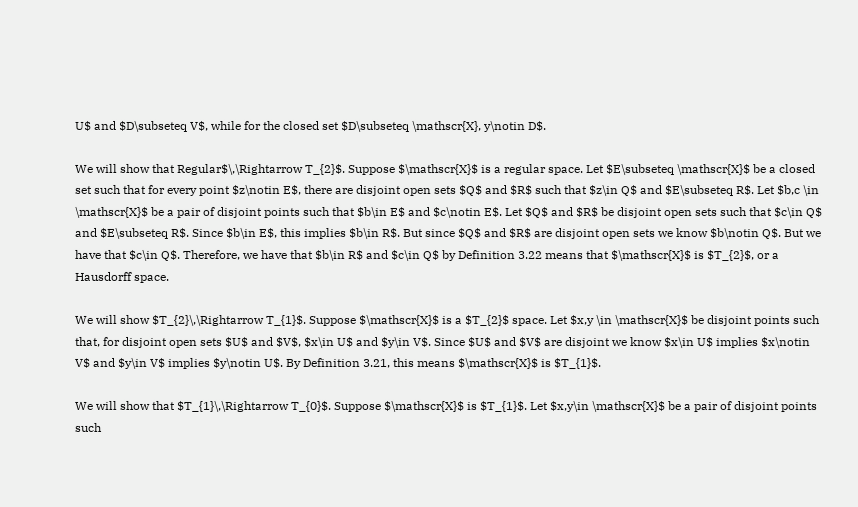U$ and $D\subseteq V$, while for the closed set $D\subseteq \mathscr{X}, y\notin D$.

We will show that Regular$\,\Rightarrow T_{2}$. Suppose $\mathscr{X}$ is a regular space. Let $E\subseteq \mathscr{X}$ be a closed set such that for every point $z\notin E$, there are disjoint open sets $Q$ and $R$ such that $z\in Q$ and $E\subseteq R$. Let $b,c \in \mathscr{X}$ be a pair of disjoint points such that $b\in E$ and $c\notin E$. Let $Q$ and $R$ be disjoint open sets such that $c\in Q$ and $E\subseteq R$. Since $b\in E$, this implies $b\in R$. But since $Q$ and $R$ are disjoint open sets we know $b\notin Q$. But we have that $c\in Q$. Therefore, we have that $b\in R$ and $c\in Q$ by Definition 3.22 means that $\mathscr{X}$ is $T_{2}$, or a Hausdorff space.

We will show $T_{2}\,\Rightarrow T_{1}$. Suppose $\mathscr{X}$ is a $T_{2}$ space. Let $x,y \in \mathscr{X}$ be disjoint points such that, for disjoint open sets $U$ and $V$, $x\in U$ and $y\in V$. Since $U$ and $V$ are disjoint we know $x\in U$ implies $x\notin V$ and $y\in V$ implies $y\notin U$. By Definition 3.21, this means $\mathscr{X}$ is $T_{1}$.

We will show that $T_{1}\,\Rightarrow T_{0}$. Suppose $\mathscr{X}$ is $T_{1}$. Let $x,y\in \mathscr{X}$ be a pair of disjoint points such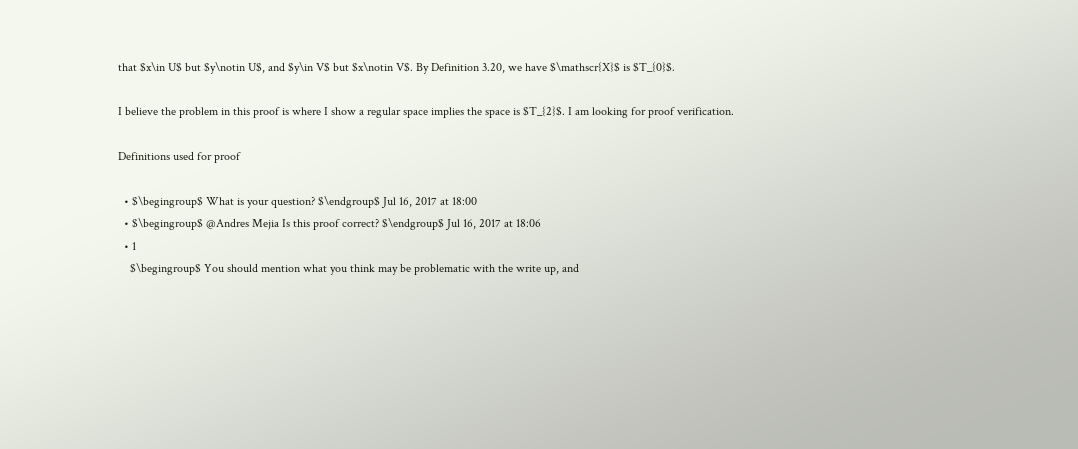that $x\in U$ but $y\notin U$, and $y\in V$ but $x\notin V$. By Definition 3.20, we have $\mathscr{X}$ is $T_{0}$.

I believe the problem in this proof is where I show a regular space implies the space is $T_{2}$. I am looking for proof verification.

Definitions used for proof

  • $\begingroup$ What is your question? $\endgroup$ Jul 16, 2017 at 18:00
  • $\begingroup$ @Andres Mejia Is this proof correct? $\endgroup$ Jul 16, 2017 at 18:06
  • 1
    $\begingroup$ You should mention what you think may be problematic with the write up, and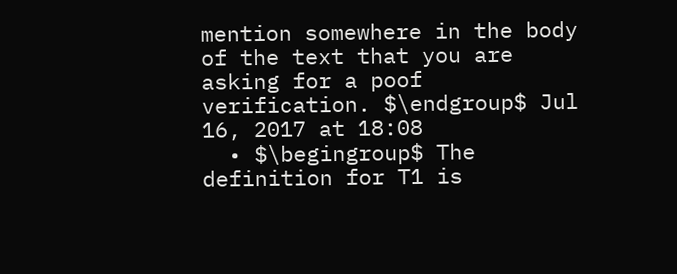mention somewhere in the body of the text that you are asking for a poof verification. $\endgroup$ Jul 16, 2017 at 18:08
  • $\begingroup$ The definition for T1 is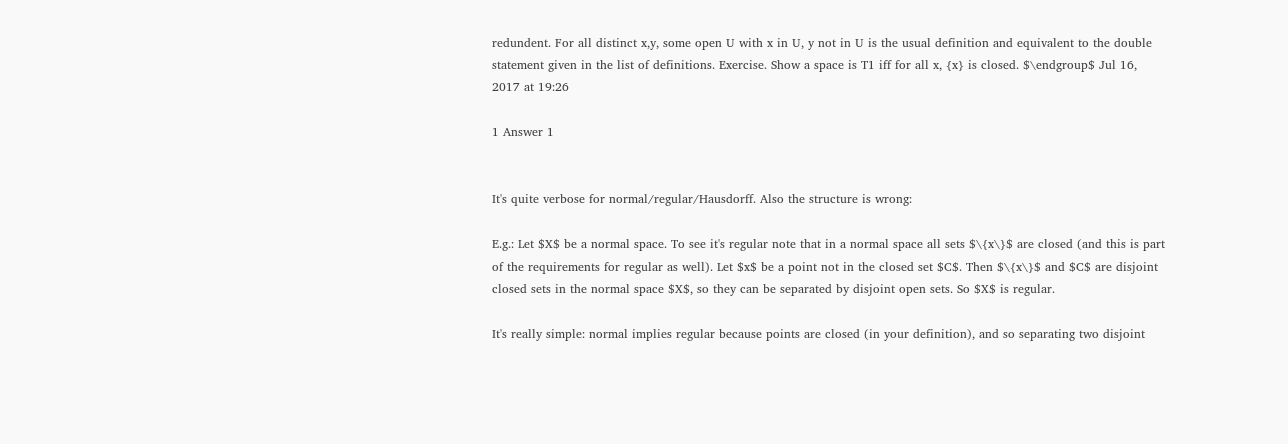redundent. For all distinct x,y, some open U with x in U, y not in U is the usual definition and equivalent to the double statement given in the list of definitions. Exercise. Show a space is T1 iff for all x, {x} is closed. $\endgroup$ Jul 16, 2017 at 19:26

1 Answer 1


It's quite verbose for normal/regular/Hausdorff. Also the structure is wrong:

E.g.: Let $X$ be a normal space. To see it's regular note that in a normal space all sets $\{x\}$ are closed (and this is part of the requirements for regular as well). Let $x$ be a point not in the closed set $C$. Then $\{x\}$ and $C$ are disjoint closed sets in the normal space $X$, so they can be separated by disjoint open sets. So $X$ is regular.

It's really simple: normal implies regular because points are closed (in your definition), and so separating two disjoint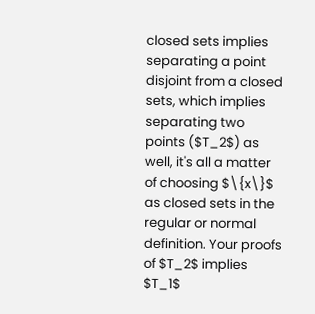closed sets implies separating a point disjoint from a closed sets, which implies separating two points ($T_2$) as well, it's all a matter of choosing $\{x\}$ as closed sets in the regular or normal definition. Your proofs of $T_2$ implies $T_1$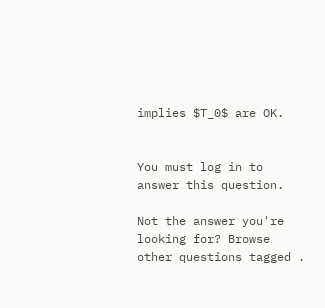implies $T_0$ are OK.


You must log in to answer this question.

Not the answer you're looking for? Browse other questions tagged .